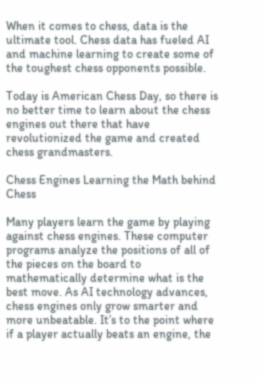When it comes to chess, data is the ultimate tool. Chess data has fueled AI and machine learning to create some of the toughest chess opponents possible.

Today is American Chess Day, so there is no better time to learn about the chess engines out there that have revolutionized the game and created chess grandmasters.

Chess Engines Learning the Math behind Chess

Many players learn the game by playing against chess engines. These computer programs analyze the positions of all of the pieces on the board to mathematically determine what is the best move. As AI technology advances, chess engines only grow smarter and more unbeatable. It’s to the point where if a player actually beats an engine, the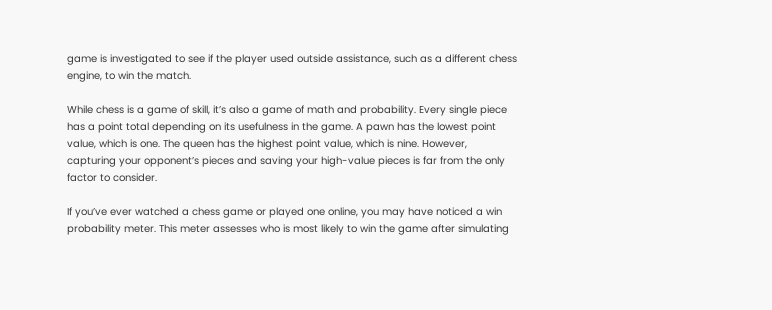game is investigated to see if the player used outside assistance, such as a different chess engine, to win the match.

While chess is a game of skill, it’s also a game of math and probability. Every single piece has a point total depending on its usefulness in the game. A pawn has the lowest point value, which is one. The queen has the highest point value, which is nine. However, capturing your opponent’s pieces and saving your high-value pieces is far from the only factor to consider.

If you’ve ever watched a chess game or played one online, you may have noticed a win probability meter. This meter assesses who is most likely to win the game after simulating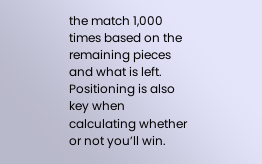the match 1,000 times based on the remaining pieces and what is left. Positioning is also key when calculating whether or not you’ll win.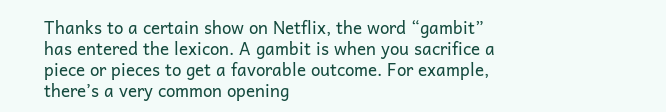Thanks to a certain show on Netflix, the word “gambit” has entered the lexicon. A gambit is when you sacrifice a piece or pieces to get a favorable outcome. For example, there’s a very common opening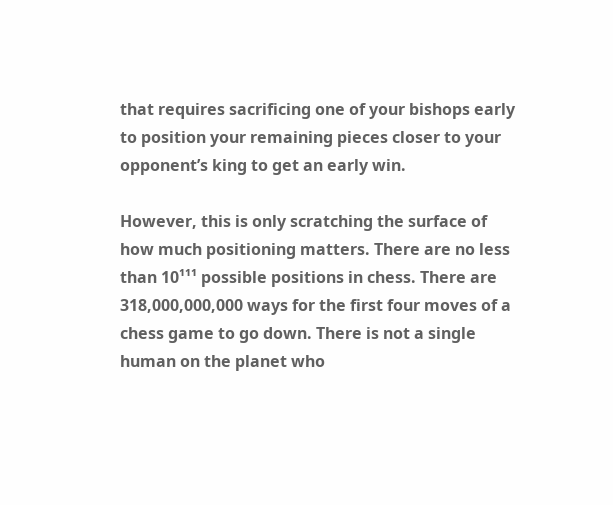that requires sacrificing one of your bishops early to position your remaining pieces closer to your opponent’s king to get an early win.

However, this is only scratching the surface of how much positioning matters. There are no less than 10¹¹¹ possible positions in chess. There are 318,000,000,000 ways for the first four moves of a chess game to go down. There is not a single human on the planet who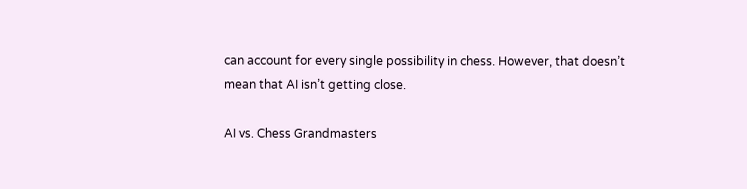can account for every single possibility in chess. However, that doesn’t mean that AI isn’t getting close.

AI vs. Chess Grandmasters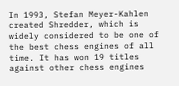In 1993, Stefan Meyer-Kahlen created Shredder, which is widely considered to be one of the best chess engines of all time. It has won 19 titles against other chess engines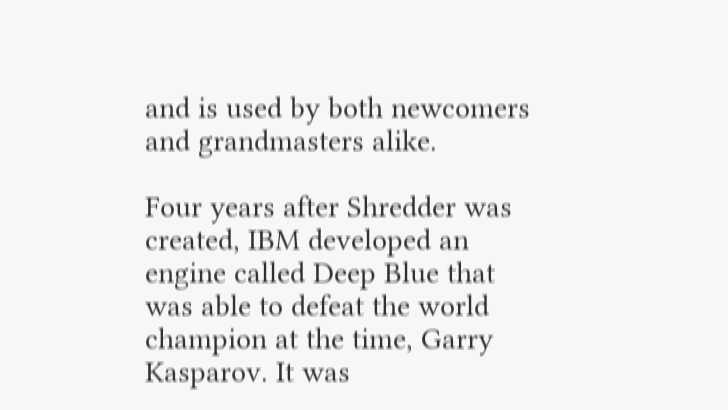and is used by both newcomers and grandmasters alike.

Four years after Shredder was created, IBM developed an engine called Deep Blue that was able to defeat the world champion at the time, Garry Kasparov. It was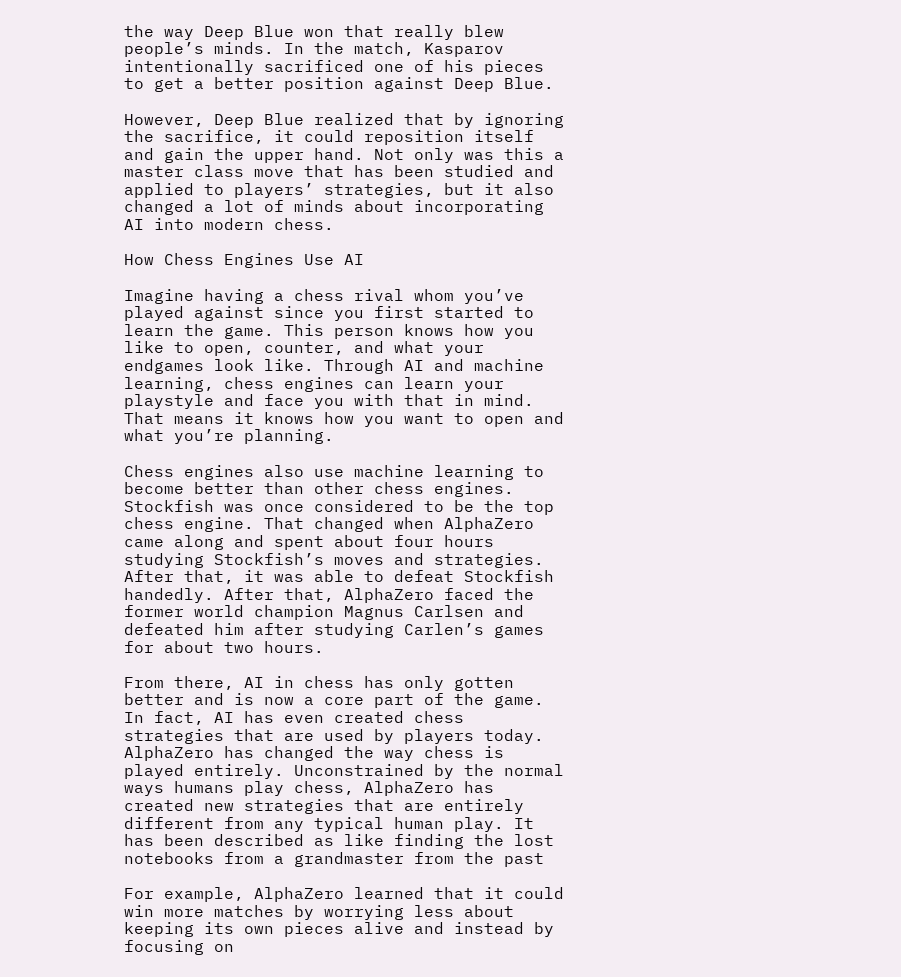the way Deep Blue won that really blew people’s minds. In the match, Kasparov intentionally sacrificed one of his pieces to get a better position against Deep Blue.

However, Deep Blue realized that by ignoring the sacrifice, it could reposition itself and gain the upper hand. Not only was this a master class move that has been studied and applied to players’ strategies, but it also changed a lot of minds about incorporating AI into modern chess.

How Chess Engines Use AI

Imagine having a chess rival whom you’ve played against since you first started to learn the game. This person knows how you like to open, counter, and what your endgames look like. Through AI and machine learning, chess engines can learn your playstyle and face you with that in mind. That means it knows how you want to open and what you’re planning.

Chess engines also use machine learning to become better than other chess engines. Stockfish was once considered to be the top chess engine. That changed when AlphaZero came along and spent about four hours studying Stockfish’s moves and strategies. After that, it was able to defeat Stockfish handedly. After that, AlphaZero faced the former world champion Magnus Carlsen and defeated him after studying Carlen’s games for about two hours.

From there, AI in chess has only gotten better and is now a core part of the game. In fact, AI has even created chess strategies that are used by players today. AlphaZero has changed the way chess is played entirely. Unconstrained by the normal ways humans play chess, AlphaZero has created new strategies that are entirely different from any typical human play. It has been described as like finding the lost notebooks from a grandmaster from the past

For example, AlphaZero learned that it could win more matches by worrying less about keeping its own pieces alive and instead by focusing on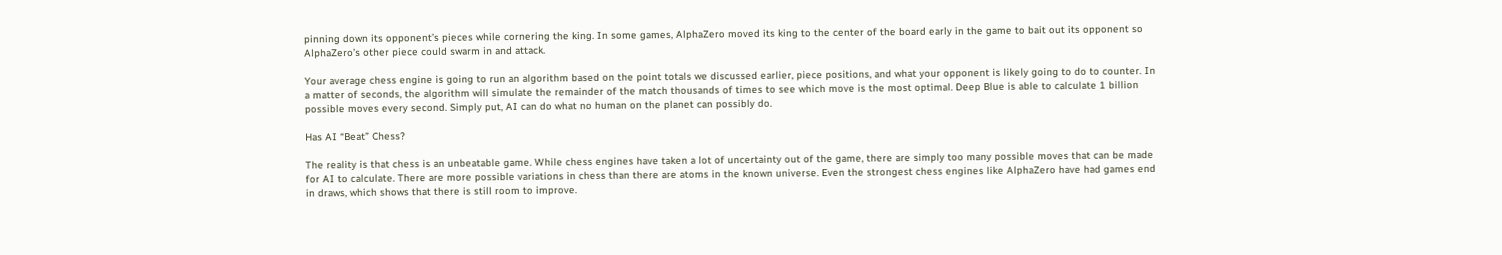pinning down its opponent’s pieces while cornering the king. In some games, AlphaZero moved its king to the center of the board early in the game to bait out its opponent so AlphaZero’s other piece could swarm in and attack.

Your average chess engine is going to run an algorithm based on the point totals we discussed earlier, piece positions, and what your opponent is likely going to do to counter. In a matter of seconds, the algorithm will simulate the remainder of the match thousands of times to see which move is the most optimal. Deep Blue is able to calculate 1 billion possible moves every second. Simply put, AI can do what no human on the planet can possibly do.

Has AI “Beat” Chess?

The reality is that chess is an unbeatable game. While chess engines have taken a lot of uncertainty out of the game, there are simply too many possible moves that can be made for AI to calculate. There are more possible variations in chess than there are atoms in the known universe. Even the strongest chess engines like AlphaZero have had games end in draws, which shows that there is still room to improve.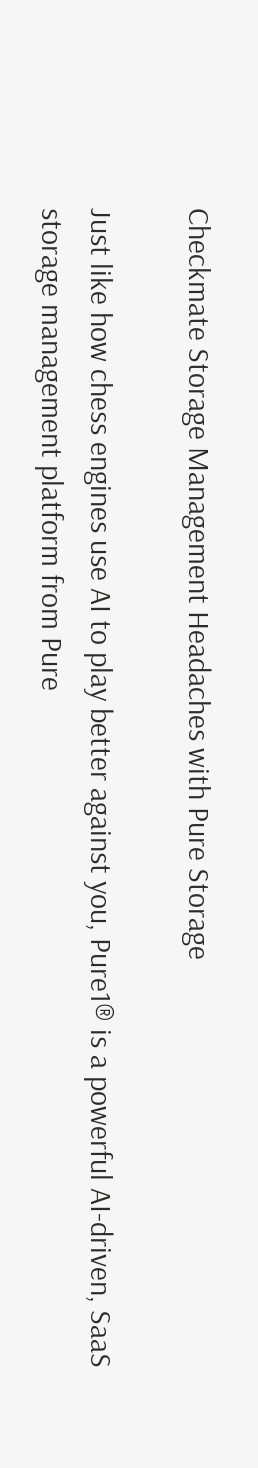Checkmate Storage Management Headaches with Pure Storage

Just like how chess engines use AI to play better against you, Pure1® is a powerful AI-driven, SaaS storage management platform from Pure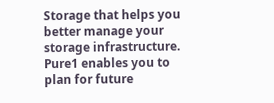Storage that helps you better manage your storage infrastructure. Pure1 enables you to plan for future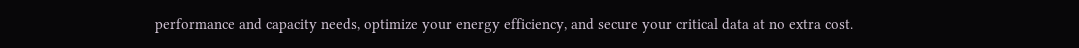performance and capacity needs, optimize your energy efficiency, and secure your critical data at no extra cost.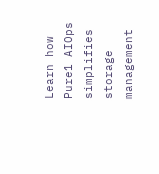Learn how Pure1 AIOps simplifies storage management